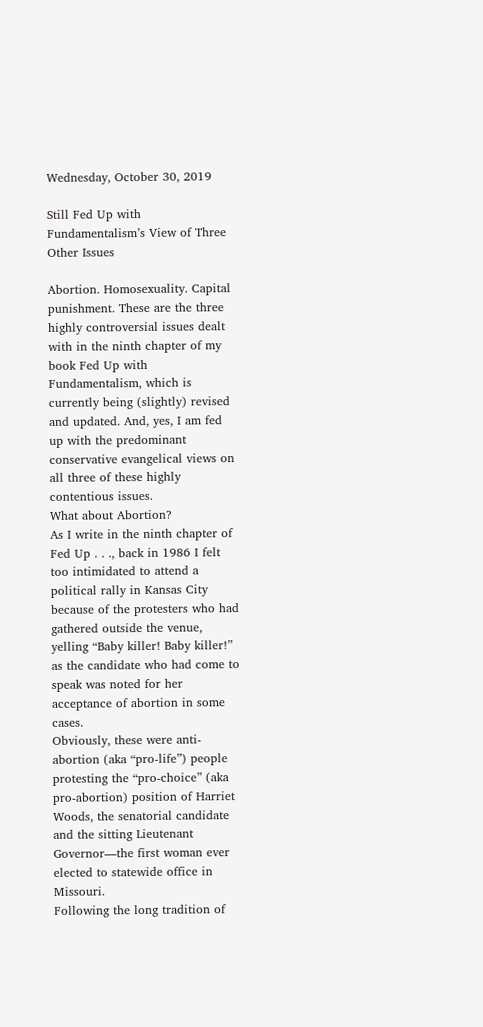Wednesday, October 30, 2019

Still Fed Up with Fundamentalism’s View of Three Other Issues

Abortion. Homosexuality. Capital punishment. These are the three highly controversial issues dealt with in the ninth chapter of my book Fed Up with Fundamentalism, which is currently being (slightly) revised and updated. And, yes, I am fed up with the predominant conservative evangelical views on all three of these highly contentious issues.
What about Abortion?
As I write in the ninth chapter of Fed Up . . ., back in 1986 I felt too intimidated to attend a political rally in Kansas City because of the protesters who had gathered outside the venue, yelling “Baby killer! Baby killer!” as the candidate who had come to speak was noted for her acceptance of abortion in some cases.
Obviously, these were anti-abortion (aka “pro-life”) people protesting the “pro-choice” (aka pro-abortion) position of Harriet Woods, the senatorial candidate and the sitting Lieutenant Governor—the first woman ever elected to statewide office in Missouri.
Following the long tradition of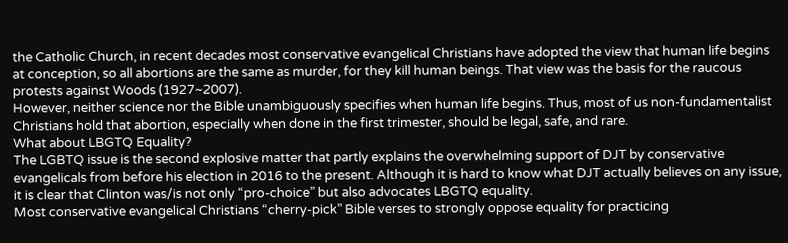the Catholic Church, in recent decades most conservative evangelical Christians have adopted the view that human life begins at conception, so all abortions are the same as murder, for they kill human beings. That view was the basis for the raucous protests against Woods (1927~2007).
However, neither science nor the Bible unambiguously specifies when human life begins. Thus, most of us non-fundamentalist Christians hold that abortion, especially when done in the first trimester, should be legal, safe, and rare.
What about LBGTQ Equality?
The LGBTQ issue is the second explosive matter that partly explains the overwhelming support of DJT by conservative evangelicals from before his election in 2016 to the present. Although it is hard to know what DJT actually believes on any issue, it is clear that Clinton was/is not only “pro-choice” but also advocates LBGTQ equality.
Most conservative evangelical Christians “cherry-pick” Bible verses to strongly oppose equality for practicing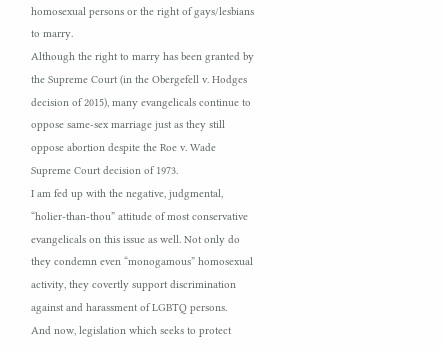homosexual persons or the right of gays/lesbians to marry.
Although the right to marry has been granted by the Supreme Court (in the Obergefell v. Hodges decision of 2015), many evangelicals continue to oppose same-sex marriage just as they still oppose abortion despite the Roe v. Wade Supreme Court decision of 1973.
I am fed up with the negative, judgmental, “holier-than-thou” attitude of most conservative evangelicals on this issue as well. Not only do they condemn even “monogamous” homosexual activity, they covertly support discrimination against and harassment of LGBTQ persons.
And now, legislation which seeks to protect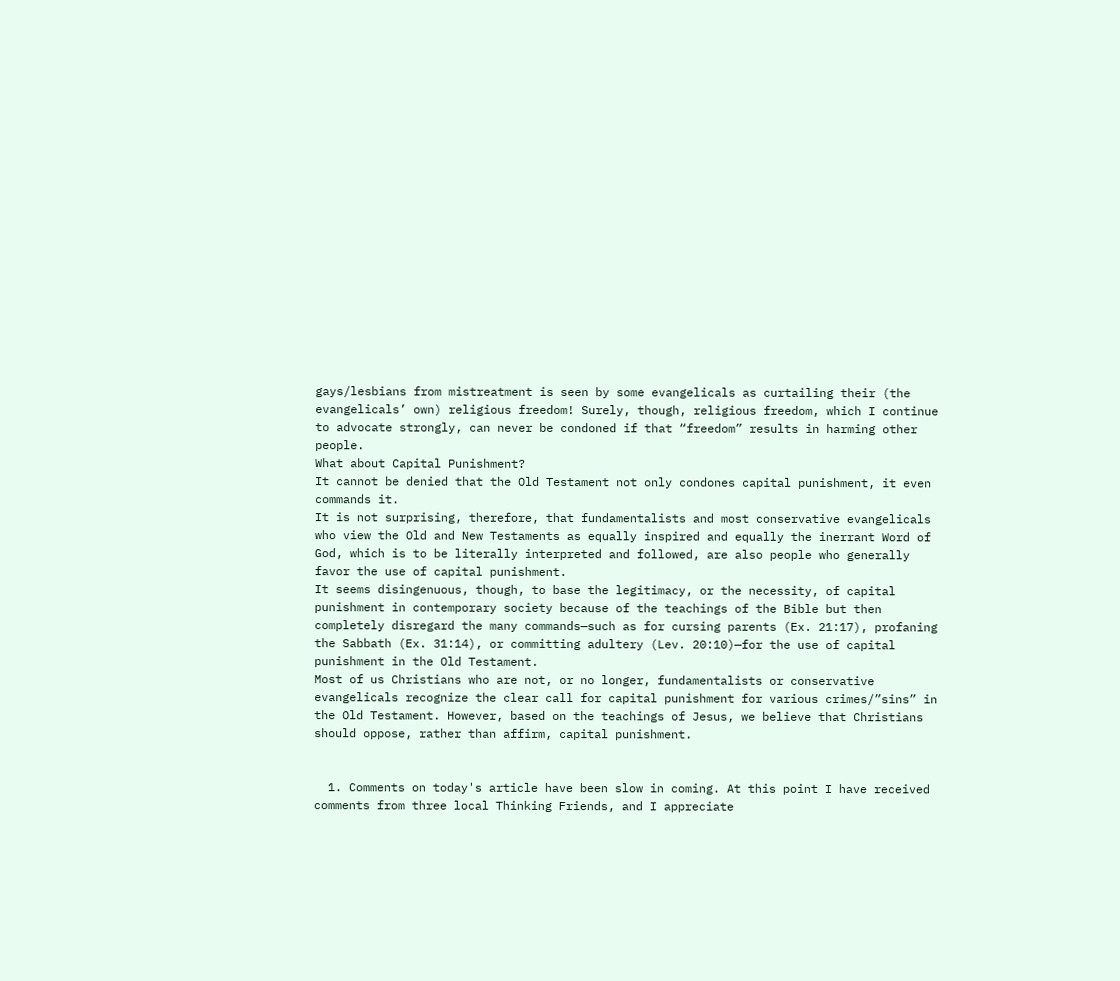gays/lesbians from mistreatment is seen by some evangelicals as curtailing their (the evangelicals’ own) religious freedom! Surely, though, religious freedom, which I continue to advocate strongly, can never be condoned if that “freedom” results in harming other people.
What about Capital Punishment?
It cannot be denied that the Old Testament not only condones capital punishment, it even commands it.
It is not surprising, therefore, that fundamentalists and most conservative evangelicals who view the Old and New Testaments as equally inspired and equally the inerrant Word of God, which is to be literally interpreted and followed, are also people who generally favor the use of capital punishment.
It seems disingenuous, though, to base the legitimacy, or the necessity, of capital punishment in contemporary society because of the teachings of the Bible but then completely disregard the many commands—such as for cursing parents (Ex. 21:17), profaning the Sabbath (Ex. 31:14), or committing adultery (Lev. 20:10)—for the use of capital punishment in the Old Testament.
Most of us Christians who are not, or no longer, fundamentalists or conservative evangelicals recognize the clear call for capital punishment for various crimes/”sins” in the Old Testament. However, based on the teachings of Jesus, we believe that Christians should oppose, rather than affirm, capital punishment.


  1. Comments on today's article have been slow in coming. At this point I have received comments from three local Thinking Friends, and I appreciate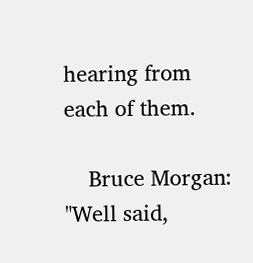hearing from each of them.

    Bruce Morgan: "Well said,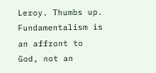Leroy. Thumbs up. Fundamentalism is an affront to God, not an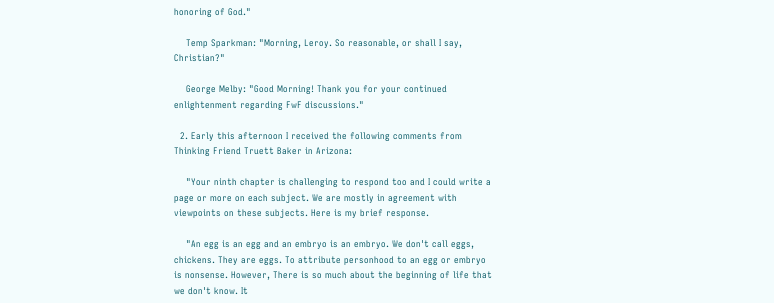honoring of God."

    Temp Sparkman: "Morning, Leroy. So reasonable, or shall I say, Christian?"

    George Melby: "Good Morning! Thank you for your continued enlightenment regarding FwF discussions."

  2. Early this afternoon I received the following comments from Thinking Friend Truett Baker in Arizona:

    "Your ninth chapter is challenging to respond too and I could write a page or more on each subject. We are mostly in agreement with viewpoints on these subjects. Here is my brief response.

    "An egg is an egg and an embryo is an embryo. We don't call eggs, chickens. They are eggs. To attribute personhood to an egg or embryo is nonsense. However, There is so much about the beginning of life that we don't know. It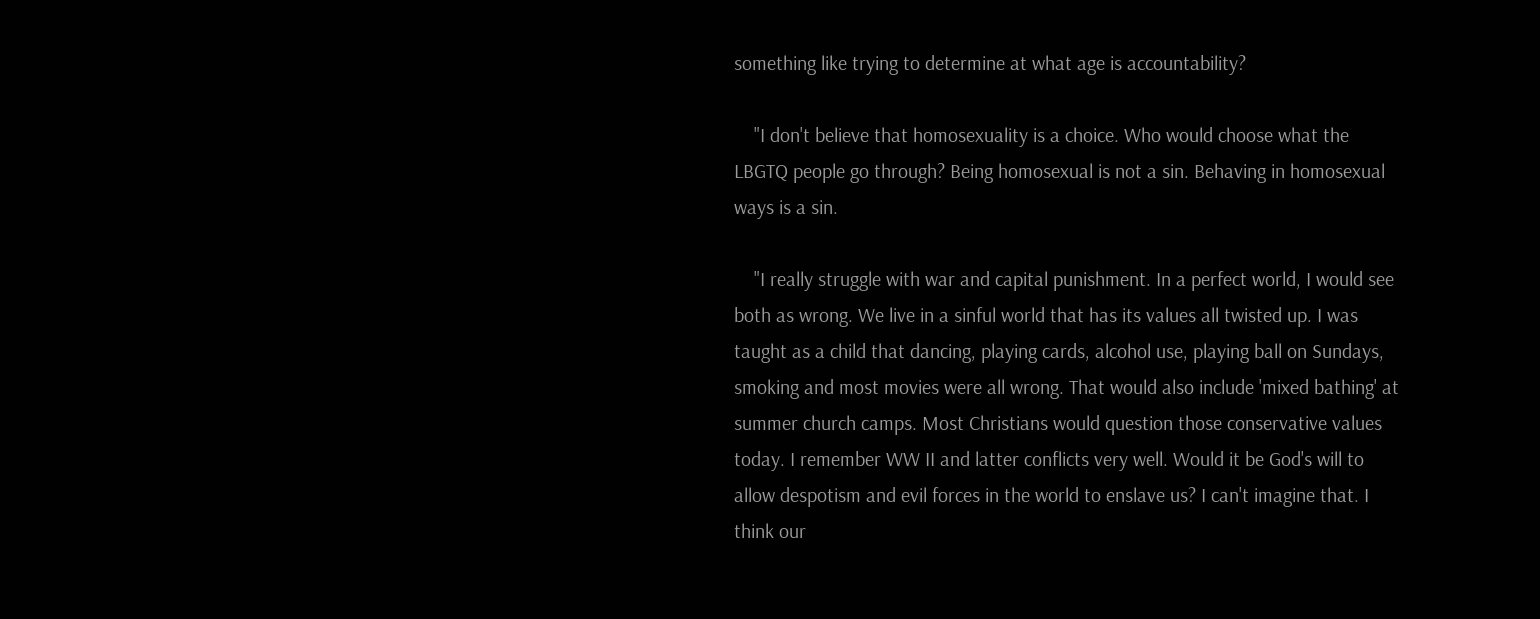something like trying to determine at what age is accountability?

    "I don't believe that homosexuality is a choice. Who would choose what the LBGTQ people go through? Being homosexual is not a sin. Behaving in homosexual ways is a sin.

    "I really struggle with war and capital punishment. In a perfect world, I would see both as wrong. We live in a sinful world that has its values all twisted up. I was taught as a child that dancing, playing cards, alcohol use, playing ball on Sundays, smoking and most movies were all wrong. That would also include 'mixed bathing' at summer church camps. Most Christians would question those conservative values today. I remember WW II and latter conflicts very well. Would it be God's will to allow despotism and evil forces in the world to enslave us? I can't imagine that. I think our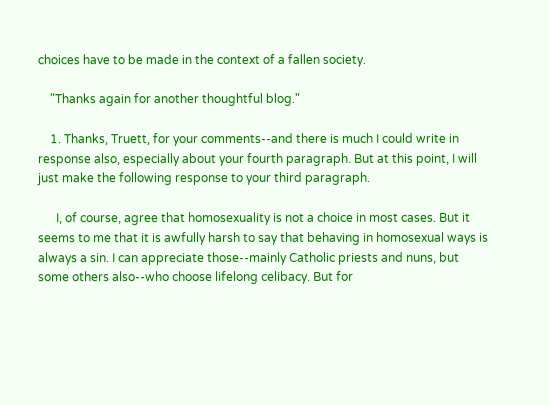choices have to be made in the context of a fallen society.

    "Thanks again for another thoughtful blog."

    1. Thanks, Truett, for your comments--and there is much I could write in response also, especially about your fourth paragraph. But at this point, I will just make the following response to your third paragraph.

      I, of course, agree that homosexuality is not a choice in most cases. But it seems to me that it is awfully harsh to say that behaving in homosexual ways is always a sin. I can appreciate those--mainly Catholic priests and nuns, but some others also--who choose lifelong celibacy. But for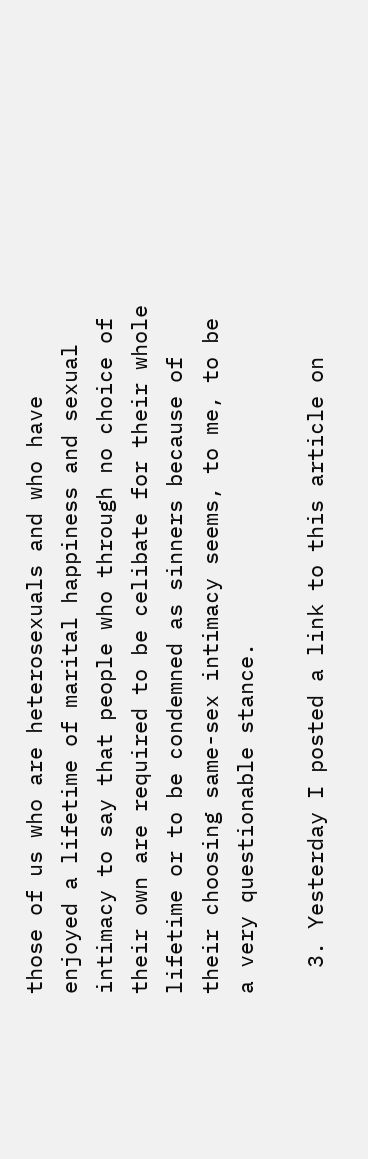those of us who are heterosexuals and who have enjoyed a lifetime of marital happiness and sexual intimacy to say that people who through no choice of their own are required to be celibate for their whole lifetime or to be condemned as sinners because of their choosing same-sex intimacy seems, to me, to be a very questionable stance.

  3. Yesterday I posted a link to this article on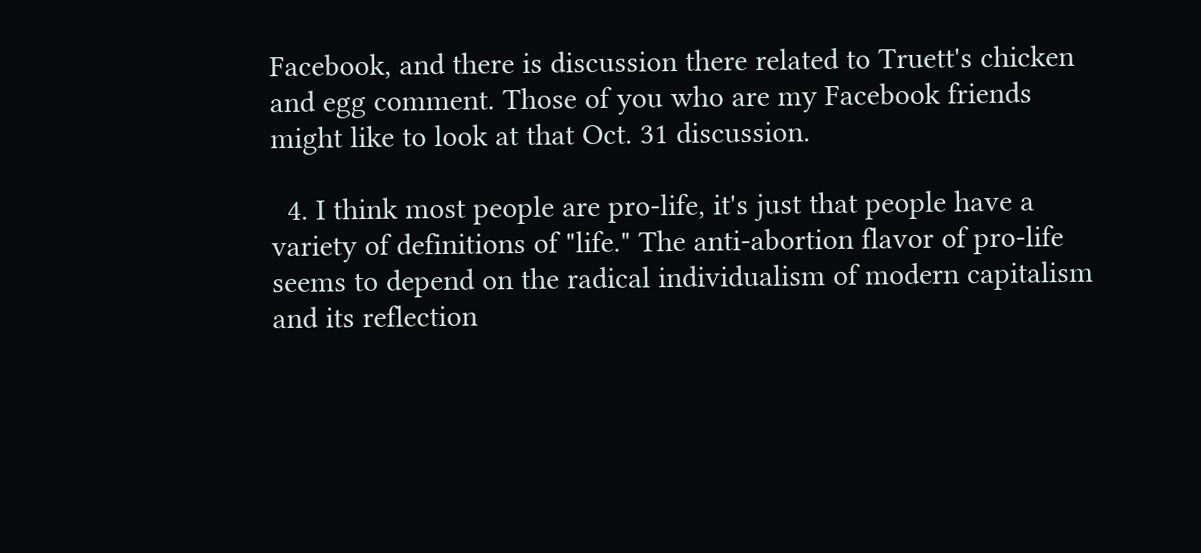Facebook, and there is discussion there related to Truett's chicken and egg comment. Those of you who are my Facebook friends might like to look at that Oct. 31 discussion.

  4. I think most people are pro-life, it's just that people have a variety of definitions of "life." The anti-abortion flavor of pro-life seems to depend on the radical individualism of modern capitalism and its reflection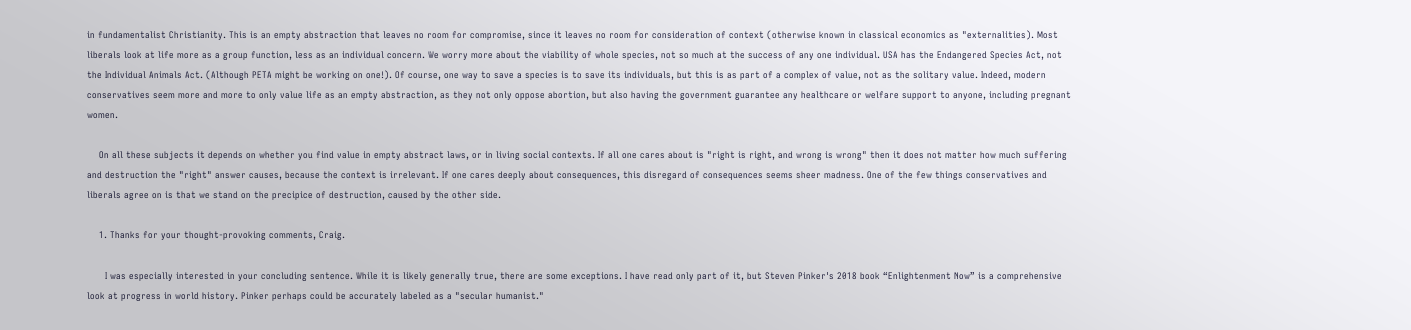in fundamentalist Christianity. This is an empty abstraction that leaves no room for compromise, since it leaves no room for consideration of context (otherwise known in classical economics as "externalities). Most liberals look at life more as a group function, less as an individual concern. We worry more about the viability of whole species, not so much at the success of any one individual. USA has the Endangered Species Act, not the Individual Animals Act. (Although PETA might be working on one!). Of course, one way to save a species is to save its individuals, but this is as part of a complex of value, not as the solitary value. Indeed, modern conservatives seem more and more to only value life as an empty abstraction, as they not only oppose abortion, but also having the government guarantee any healthcare or welfare support to anyone, including pregnant women.

    On all these subjects it depends on whether you find value in empty abstract laws, or in living social contexts. If all one cares about is "right is right, and wrong is wrong" then it does not matter how much suffering and destruction the "right" answer causes, because the context is irrelevant. If one cares deeply about consequences, this disregard of consequences seems sheer madness. One of the few things conservatives and liberals agree on is that we stand on the precipice of destruction, caused by the other side.

    1. Thanks for your thought-provoking comments, Craig.

      I was especially interested in your concluding sentence. While it is likely generally true, there are some exceptions. I have read only part of it, but Steven Pinker's 2018 book “Enlightenment Now” is a comprehensive look at progress in world history. Pinker perhaps could be accurately labeled as a "secular humanist."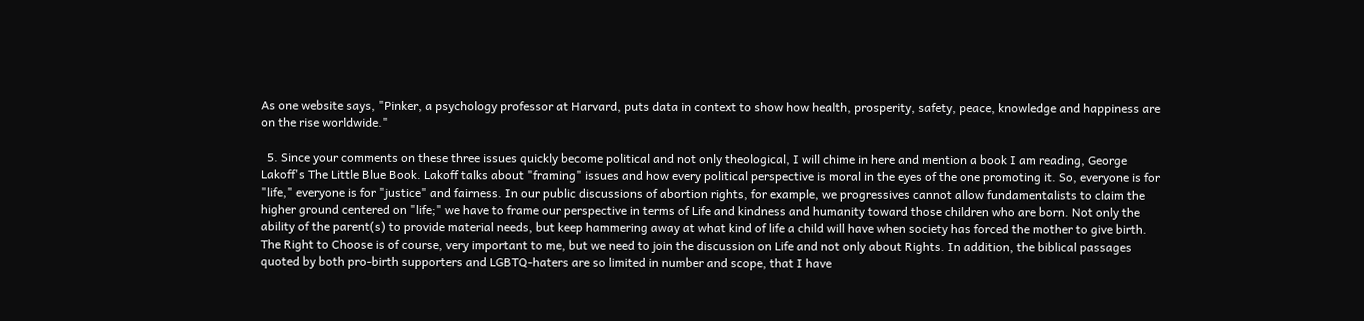As one website says, "Pinker, a psychology professor at Harvard, puts data in context to show how health, prosperity, safety, peace, knowledge and happiness are on the rise worldwide."

  5. Since your comments on these three issues quickly become political and not only theological, I will chime in here and mention a book I am reading, George Lakoff's The Little Blue Book. Lakoff talks about "framing" issues and how every political perspective is moral in the eyes of the one promoting it. So, everyone is for "life," everyone is for "justice" and fairness. In our public discussions of abortion rights, for example, we progressives cannot allow fundamentalists to claim the higher ground centered on "life;" we have to frame our perspective in terms of Life and kindness and humanity toward those children who are born. Not only the ability of the parent(s) to provide material needs, but keep hammering away at what kind of life a child will have when society has forced the mother to give birth. The Right to Choose is of course, very important to me, but we need to join the discussion on Life and not only about Rights. In addition, the biblical passages quoted by both pro-birth supporters and LGBTQ-haters are so limited in number and scope, that I have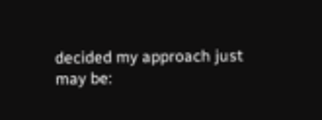decided my approach just may be: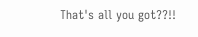That's all you got??!!